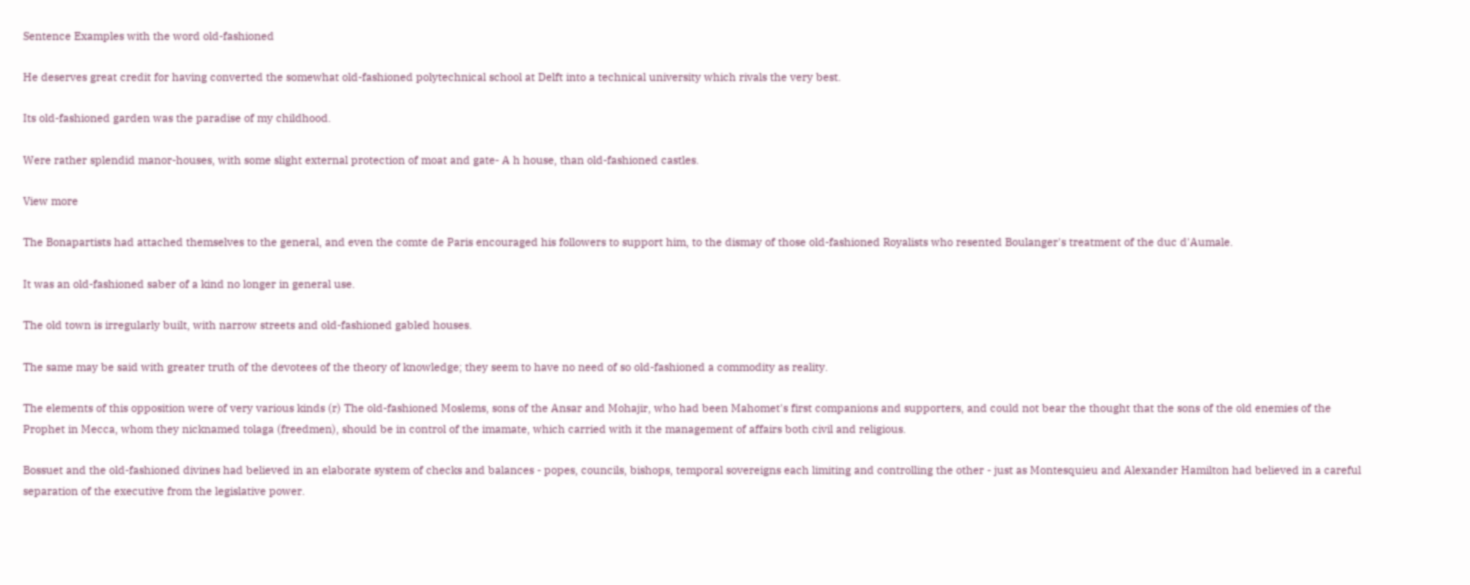Sentence Examples with the word old-fashioned

He deserves great credit for having converted the somewhat old-fashioned polytechnical school at Delft into a technical university which rivals the very best.

Its old-fashioned garden was the paradise of my childhood.

Were rather splendid manor-houses, with some slight external protection of moat and gate- A h house, than old-fashioned castles.

View more

The Bonapartists had attached themselves to the general, and even the comte de Paris encouraged his followers to support him, to the dismay of those old-fashioned Royalists who resented Boulanger's treatment of the duc d'Aumale.

It was an old-fashioned saber of a kind no longer in general use.

The old town is irregularly built, with narrow streets and old-fashioned gabled houses.

The same may be said with greater truth of the devotees of the theory of knowledge; they seem to have no need of so old-fashioned a commodity as reality.

The elements of this opposition were of very various kinds (r) The old-fashioned Moslems, sons of the Ansar and Mohajir, who had been Mahomet's first companions and supporters, and could not bear the thought that the sons of the old enemies of the Prophet in Mecca, whom they nicknamed tolaga (freedmen), should be in control of the imamate, which carried with it the management of affairs both civil and religious.

Bossuet and the old-fashioned divines had believed in an elaborate system of checks and balances - popes, councils, bishops, temporal sovereigns each limiting and controlling the other - just as Montesquieu and Alexander Hamilton had believed in a careful separation of the executive from the legislative power.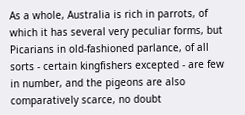As a whole, Australia is rich in parrots, of which it has several very peculiar forms, but Picarians in old-fashioned parlance, of all sorts - certain kingfishers excepted - are few in number, and the pigeons are also comparatively scarce, no doubt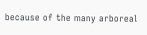because of the many arboreal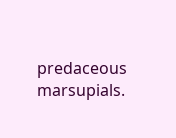predaceous marsupials.